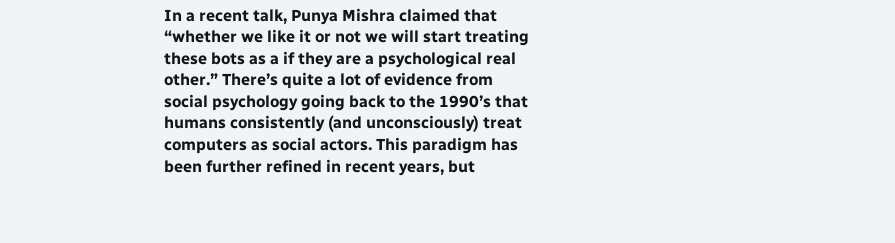In a recent talk, Punya Mishra claimed that “whether we like it or not we will start treating these bots as a if they are a psychological real other.” There’s quite a lot of evidence from social psychology going back to the 1990’s that humans consistently (and unconsciously) treat computers as social actors. This paradigm has been further refined in recent years, but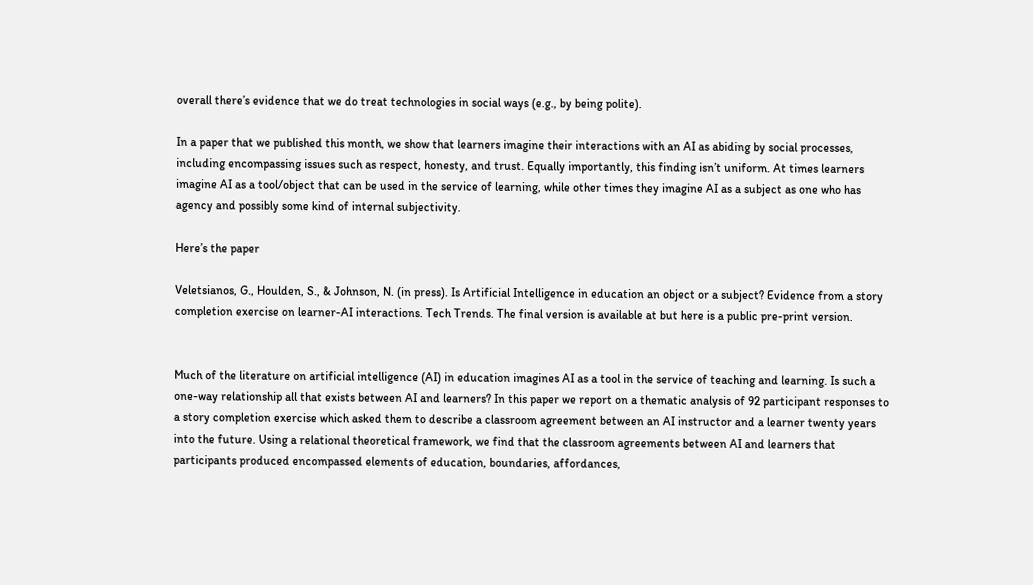overall there’s evidence that we do treat technologies in social ways (e.g., by being polite).

In a paper that we published this month, we show that learners imagine their interactions with an AI as abiding by social processes, including encompassing issues such as respect, honesty, and trust. Equally importantly, this finding isn’t uniform. At times learners imagine AI as a tool/object that can be used in the service of learning, while other times they imagine AI as a subject as one who has agency and possibly some kind of internal subjectivity.

Here’s the paper

Veletsianos, G., Houlden, S., & Johnson, N. (in press). Is Artificial Intelligence in education an object or a subject? Evidence from a story completion exercise on learner-AI interactions. Tech Trends. The final version is available at but here is a public pre-print version.


Much of the literature on artificial intelligence (AI) in education imagines AI as a tool in the service of teaching and learning. Is such a one-way relationship all that exists between AI and learners? In this paper we report on a thematic analysis of 92 participant responses to a story completion exercise which asked them to describe a classroom agreement between an AI instructor and a learner twenty years into the future. Using a relational theoretical framework, we find that the classroom agreements between AI and learners that participants produced encompassed elements of education, boundaries, affordances,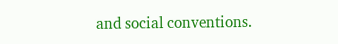and social conventions.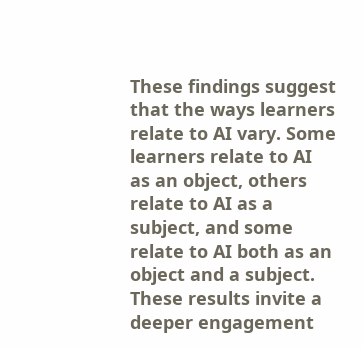These findings suggest that the ways learners relate to AI vary. Some learners relate to AI as an object, others relate to AI as a subject, and some relate to AI both as an object and a subject. These results invite a deeper engagement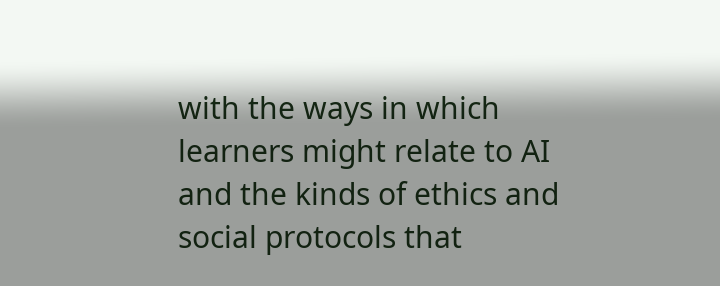with the ways in which learners might relate to AI and the kinds of ethics and social protocols that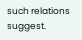such relations suggest.